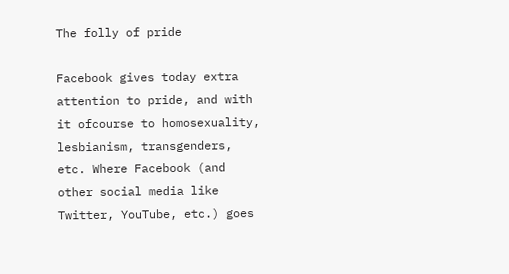The folly of pride

Facebook gives today extra attention to pride, and with it ofcourse to homosexuality, lesbianism, transgenders, etc. Where Facebook (and other social media like Twitter, YouTube, etc.) goes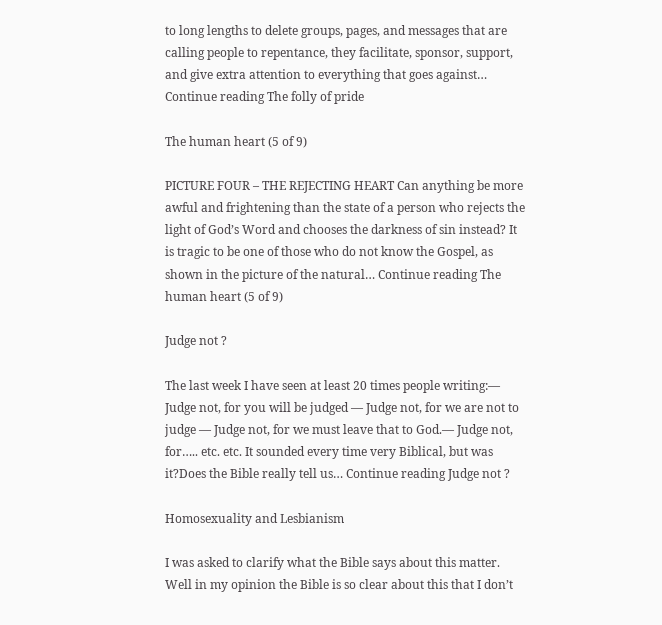to long lengths to delete groups, pages, and messages that are calling people to repentance, they facilitate, sponsor, support, and give extra attention to everything that goes against… Continue reading The folly of pride

The human heart (5 of 9)

PICTURE FOUR – THE REJECTING HEART Can anything be more awful and frightening than the state of a person who rejects the light of God’s Word and chooses the darkness of sin instead? It is tragic to be one of those who do not know the Gospel, as shown in the picture of the natural… Continue reading The human heart (5 of 9)

Judge not ?

The last week I have seen at least 20 times people writing:— Judge not, for you will be judged — Judge not, for we are not to judge — Judge not, for we must leave that to God.— Judge not, for….. etc. etc. It sounded every time very Biblical, but was it?Does the Bible really tell us… Continue reading Judge not ?

Homosexuality and Lesbianism

I was asked to clarify what the Bible says about this matter. Well in my opinion the Bible is so clear about this that I don’t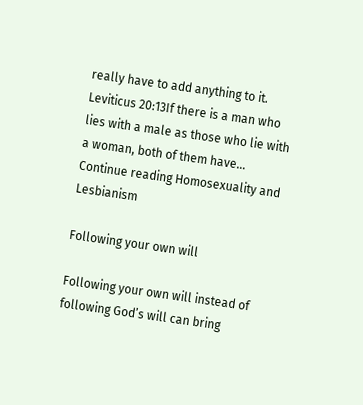really have to add anything to it. Leviticus 20:13If there is a man who lies with a male as those who lie with a woman, both of them have… Continue reading Homosexuality and Lesbianism

Following your own will

Following your own will instead of following God’s will can bring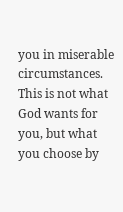you in miserable circumstances. This is not what God wants for you, but what you choose by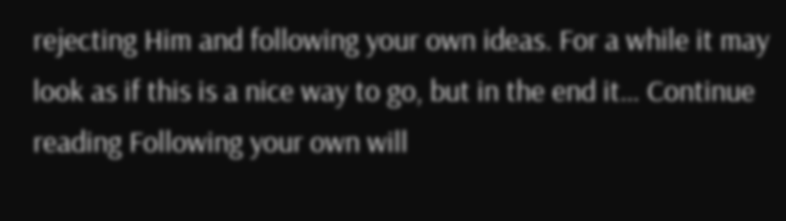rejecting Him and following your own ideas. For a while it may look as if this is a nice way to go, but in the end it… Continue reading Following your own will